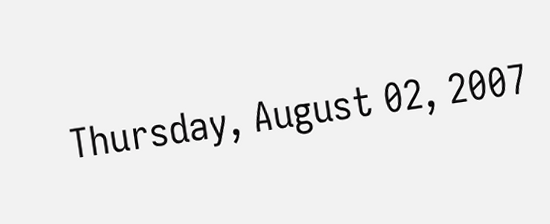Thursday, August 02, 2007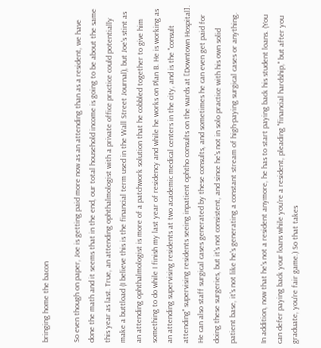bringing home the bacon

So even though on paper, Joe is getting paid more now as an attending than as a resident, we have done the math and it seems that in the end, our total household income is going to be about the same this year as last. True, an attending ophthalmologist with a private office practice could potentially make a buttload (I believe this is the financial term used in the Wall Street Journal), but Joe's stint as an attending ophthalmologist is more of a patchwork solution that he cobbled together to give him something to do while I finish my last year of residency and while he works on Plan B. He is working as an attending supervising residents at two academic medical centers in the city, and is the "consult attending" supervising residents seeing inpatient ophtho consults on the wards at [Downtown Hospital]. He can also staff surgical cases generated by these consults, and sometimes he can even get paid for doing these surgeries, but it's not consistent, and since he's not in solo practice with his own solid patient base, it's not like he's generating a constant stream of high-paying surgical cases or anything.

In addition, now that he's not a resident anymore, he has to start paying back his student loans. (You can defer paying back your loans while you're a resident, pleading "financial hardship," but after you graduate, you're fair game.) So that takes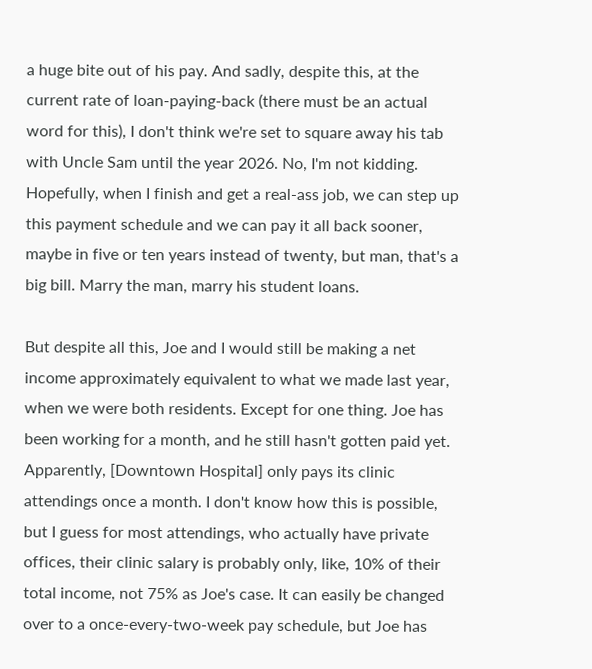a huge bite out of his pay. And sadly, despite this, at the current rate of loan-paying-back (there must be an actual word for this), I don't think we're set to square away his tab with Uncle Sam until the year 2026. No, I'm not kidding. Hopefully, when I finish and get a real-ass job, we can step up this payment schedule and we can pay it all back sooner, maybe in five or ten years instead of twenty, but man, that's a big bill. Marry the man, marry his student loans.

But despite all this, Joe and I would still be making a net income approximately equivalent to what we made last year, when we were both residents. Except for one thing. Joe has been working for a month, and he still hasn't gotten paid yet. Apparently, [Downtown Hospital] only pays its clinic attendings once a month. I don't know how this is possible, but I guess for most attendings, who actually have private offices, their clinic salary is probably only, like, 10% of their total income, not 75% as Joe's case. It can easily be changed over to a once-every-two-week pay schedule, but Joe has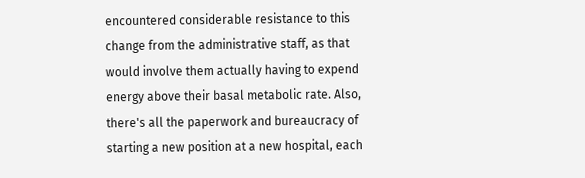encountered considerable resistance to this change from the administrative staff, as that would involve them actually having to expend energy above their basal metabolic rate. Also, there's all the paperwork and bureaucracy of starting a new position at a new hospital, each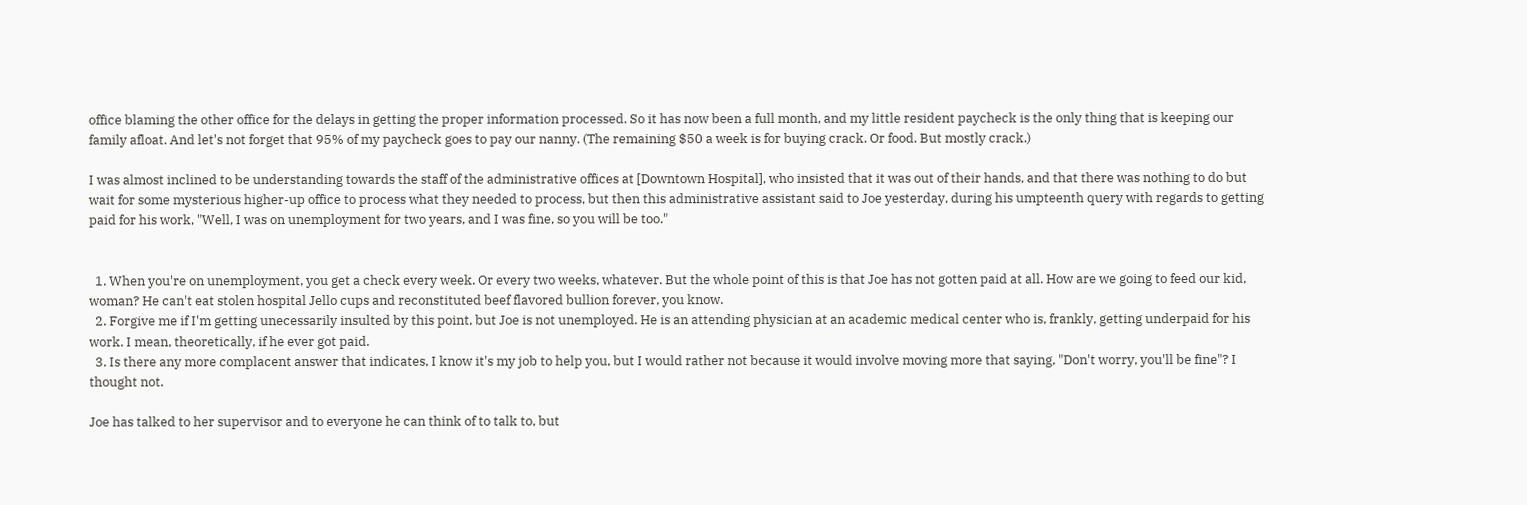office blaming the other office for the delays in getting the proper information processed. So it has now been a full month, and my little resident paycheck is the only thing that is keeping our family afloat. And let's not forget that 95% of my paycheck goes to pay our nanny. (The remaining $50 a week is for buying crack. Or food. But mostly crack.)

I was almost inclined to be understanding towards the staff of the administrative offices at [Downtown Hospital], who insisted that it was out of their hands, and that there was nothing to do but wait for some mysterious higher-up office to process what they needed to process, but then this administrative assistant said to Joe yesterday, during his umpteenth query with regards to getting paid for his work, "Well, I was on unemployment for two years, and I was fine, so you will be too."


  1. When you're on unemployment, you get a check every week. Or every two weeks, whatever. But the whole point of this is that Joe has not gotten paid at all. How are we going to feed our kid, woman? He can't eat stolen hospital Jello cups and reconstituted beef flavored bullion forever, you know.
  2. Forgive me if I'm getting unecessarily insulted by this point, but Joe is not unemployed. He is an attending physician at an academic medical center who is, frankly, getting underpaid for his work. I mean, theoretically, if he ever got paid.
  3. Is there any more complacent answer that indicates, I know it's my job to help you, but I would rather not because it would involve moving more that saying, "Don't worry, you'll be fine"? I thought not.

Joe has talked to her supervisor and to everyone he can think of to talk to, but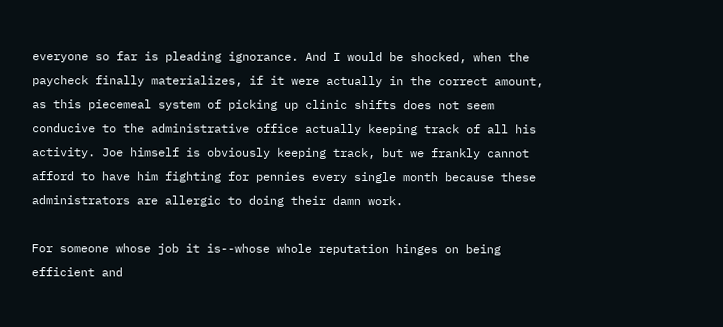everyone so far is pleading ignorance. And I would be shocked, when the paycheck finally materializes, if it were actually in the correct amount, as this piecemeal system of picking up clinic shifts does not seem conducive to the administrative office actually keeping track of all his activity. Joe himself is obviously keeping track, but we frankly cannot afford to have him fighting for pennies every single month because these administrators are allergic to doing their damn work.

For someone whose job it is--whose whole reputation hinges on being efficient and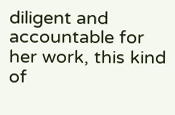diligent and accountable for her work, this kind of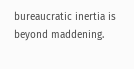bureaucratic inertia is beyond maddening.